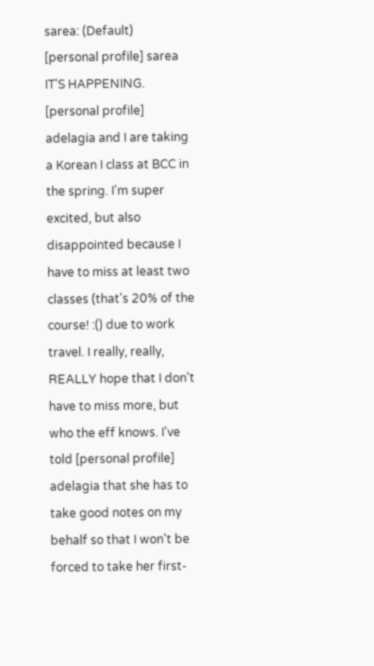sarea: (Default)
[personal profile] sarea
IT'S HAPPENING. [personal profile] adelagia and I are taking a Korean I class at BCC in the spring. I'm super excited, but also disappointed because I have to miss at least two classes (that's 20% of the course! :() due to work travel. I really, really, REALLY hope that I don't have to miss more, but who the eff knows. I've told [personal profile] adelagia that she has to take good notes on my behalf so that I won't be forced to take her first-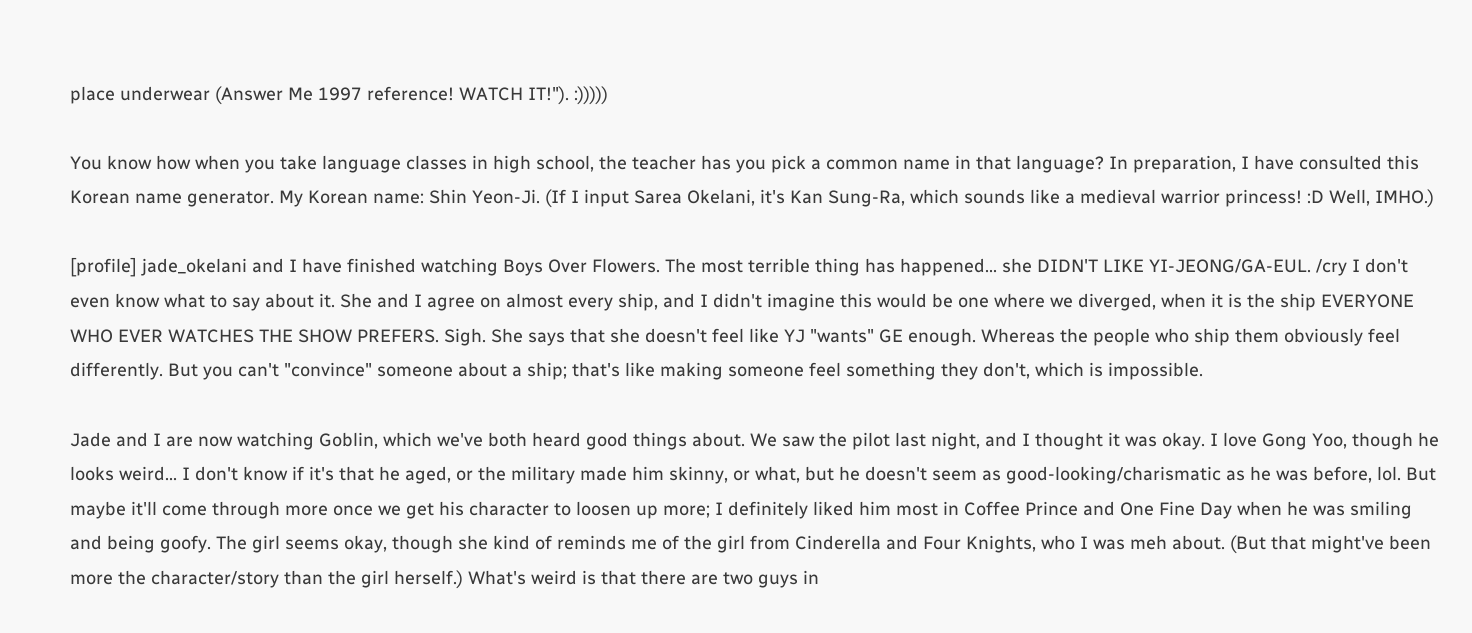place underwear (Answer Me 1997 reference! WATCH IT!"). :)))))

You know how when you take language classes in high school, the teacher has you pick a common name in that language? In preparation, I have consulted this Korean name generator. My Korean name: Shin Yeon-Ji. (If I input Sarea Okelani, it's Kan Sung-Ra, which sounds like a medieval warrior princess! :D Well, IMHO.)

[profile] jade_okelani and I have finished watching Boys Over Flowers. The most terrible thing has happened... she DIDN'T LIKE YI-JEONG/GA-EUL. /cry I don't even know what to say about it. She and I agree on almost every ship, and I didn't imagine this would be one where we diverged, when it is the ship EVERYONE WHO EVER WATCHES THE SHOW PREFERS. Sigh. She says that she doesn't feel like YJ "wants" GE enough. Whereas the people who ship them obviously feel differently. But you can't "convince" someone about a ship; that's like making someone feel something they don't, which is impossible.

Jade and I are now watching Goblin, which we've both heard good things about. We saw the pilot last night, and I thought it was okay. I love Gong Yoo, though he looks weird... I don't know if it's that he aged, or the military made him skinny, or what, but he doesn't seem as good-looking/charismatic as he was before, lol. But maybe it'll come through more once we get his character to loosen up more; I definitely liked him most in Coffee Prince and One Fine Day when he was smiling and being goofy. The girl seems okay, though she kind of reminds me of the girl from Cinderella and Four Knights, who I was meh about. (But that might've been more the character/story than the girl herself.) What's weird is that there are two guys in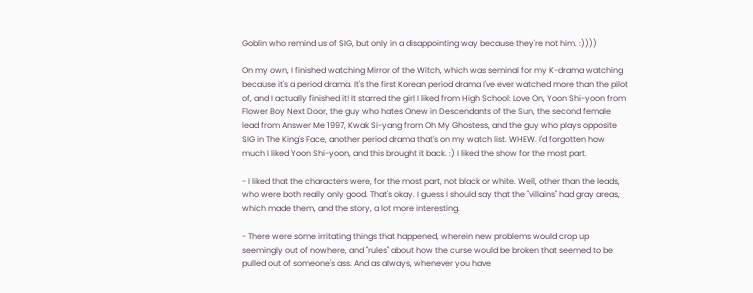Goblin who remind us of SIG, but only in a disappointing way because they're not him. :))))

On my own, I finished watching Mirror of the Witch, which was seminal for my K-drama watching because it's a period drama. It's the first Korean period drama I've ever watched more than the pilot of, and I actually finished it! It starred the girl I liked from High School: Love On, Yoon Shi-yoon from Flower Boy Next Door, the guy who hates Onew in Descendants of the Sun, the second female lead from Answer Me 1997, Kwak Si-yang from Oh My Ghostess, and the guy who plays opposite SIG in The King's Face, another period drama that's on my watch list. WHEW. I'd forgotten how much I liked Yoon Shi-yoon, and this brought it back. :) I liked the show for the most part.

- I liked that the characters were, for the most part, not black or white. Well, other than the leads, who were both really only good. That's okay. I guess I should say that the "villains" had gray areas, which made them, and the story, a lot more interesting.

- There were some irritating things that happened, wherein new problems would crop up seemingly out of nowhere, and "rules" about how the curse would be broken that seemed to be pulled out of someone's ass. And as always, whenever you have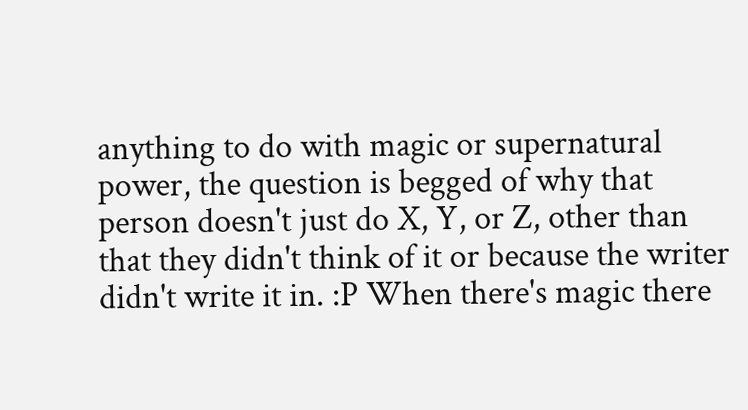anything to do with magic or supernatural power, the question is begged of why that person doesn't just do X, Y, or Z, other than that they didn't think of it or because the writer didn't write it in. :P When there's magic there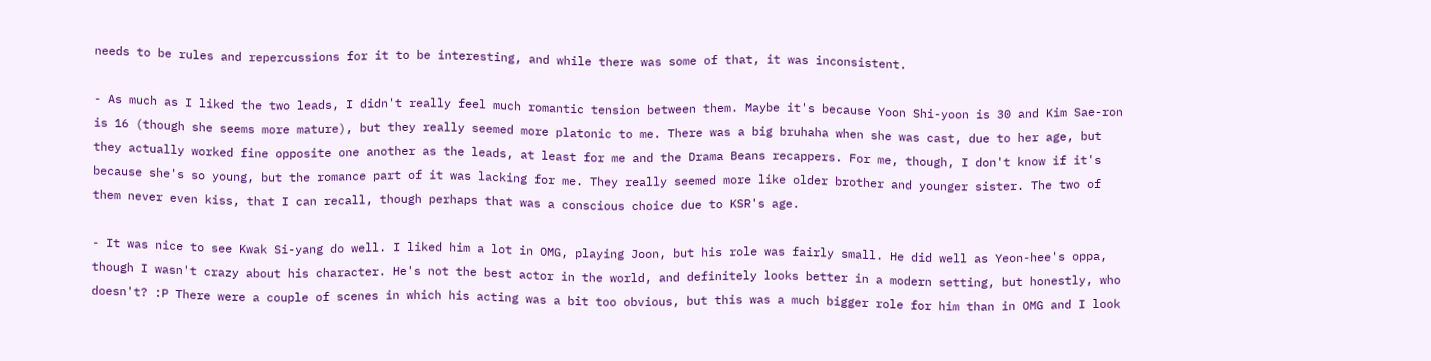needs to be rules and repercussions for it to be interesting, and while there was some of that, it was inconsistent.

- As much as I liked the two leads, I didn't really feel much romantic tension between them. Maybe it's because Yoon Shi-yoon is 30 and Kim Sae-ron is 16 (though she seems more mature), but they really seemed more platonic to me. There was a big bruhaha when she was cast, due to her age, but they actually worked fine opposite one another as the leads, at least for me and the Drama Beans recappers. For me, though, I don't know if it's because she's so young, but the romance part of it was lacking for me. They really seemed more like older brother and younger sister. The two of them never even kiss, that I can recall, though perhaps that was a conscious choice due to KSR's age.

- It was nice to see Kwak Si-yang do well. I liked him a lot in OMG, playing Joon, but his role was fairly small. He did well as Yeon-hee's oppa, though I wasn't crazy about his character. He's not the best actor in the world, and definitely looks better in a modern setting, but honestly, who doesn't? :P There were a couple of scenes in which his acting was a bit too obvious, but this was a much bigger role for him than in OMG and I look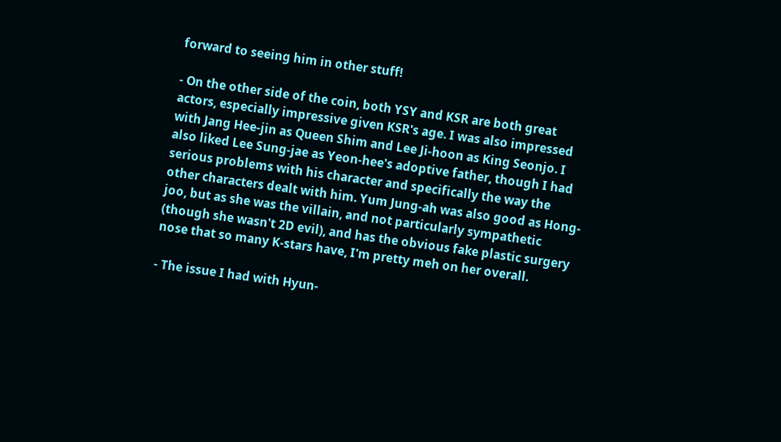forward to seeing him in other stuff!

- On the other side of the coin, both YSY and KSR are both great actors, especially impressive given KSR's age. I was also impressed with Jang Hee-jin as Queen Shim and Lee Ji-hoon as King Seonjo. I also liked Lee Sung-jae as Yeon-hee's adoptive father, though I had serious problems with his character and specifically the way the other characters dealt with him. Yum Jung-ah was also good as Hong-joo, but as she was the villain, and not particularly sympathetic (though she wasn't 2D evil), and has the obvious fake plastic surgery nose that so many K-stars have, I'm pretty meh on her overall.

- The issue I had with Hyun-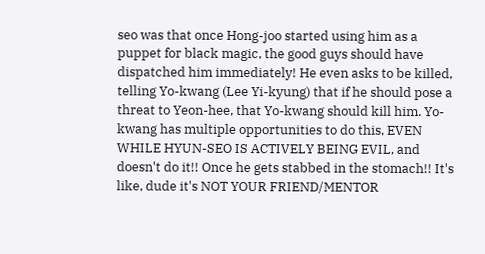seo was that once Hong-joo started using him as a puppet for black magic, the good guys should have dispatched him immediately! He even asks to be killed, telling Yo-kwang (Lee Yi-kyung) that if he should pose a threat to Yeon-hee, that Yo-kwang should kill him. Yo-kwang has multiple opportunities to do this, EVEN WHILE HYUN-SEO IS ACTIVELY BEING EVIL, and doesn't do it!! Once he gets stabbed in the stomach!! It's like, dude it's NOT YOUR FRIEND/MENTOR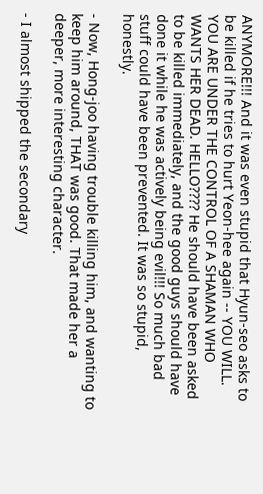ANYMORE!!! And it was even stupid that Hyun-seo asks to be killed if he tries to hurt Yeon-hee again -- YOU WILL. YOU ARE UNDER THE CONTROL OF A SHAMAN WHO WANTS HER DEAD. HELLO???? He should have been asked to be killed immediately, and the good guys should have done it while he was actively being evil!!! So much bad stuff could have been prevented. It was so stupid, honestly.

- Now, Hong-joo having trouble killing him, and wanting to keep him around, THAT was good. That made her a deeper, more interesting character.

- I almost shipped the secondary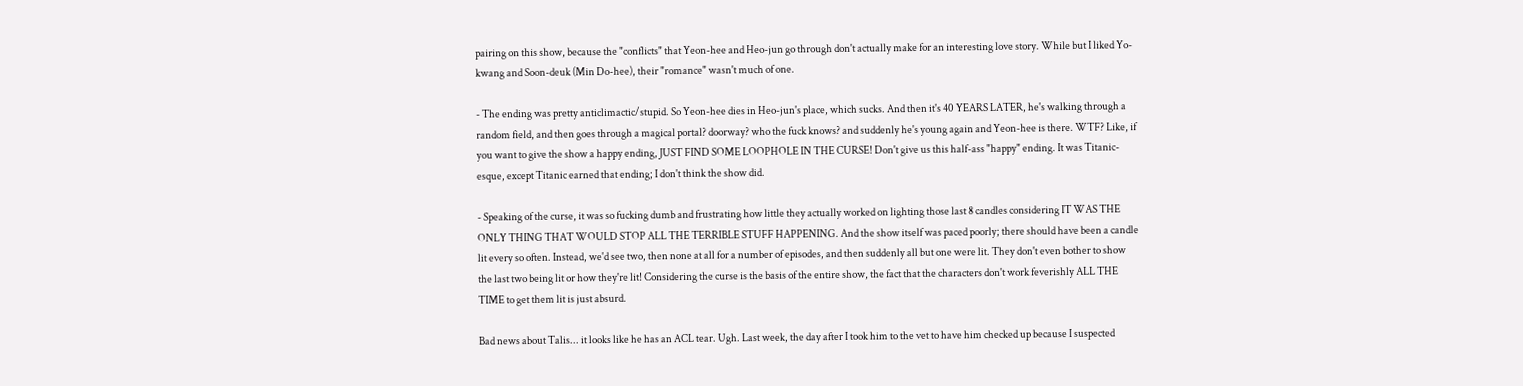pairing on this show, because the "conflicts" that Yeon-hee and Heo-jun go through don't actually make for an interesting love story. While but I liked Yo-kwang and Soon-deuk (Min Do-hee), their "romance" wasn't much of one.

- The ending was pretty anticlimactic/stupid. So Yeon-hee dies in Heo-jun's place, which sucks. And then it's 40 YEARS LATER, he's walking through a random field, and then goes through a magical portal? doorway? who the fuck knows? and suddenly he's young again and Yeon-hee is there. WTF? Like, if you want to give the show a happy ending, JUST FIND SOME LOOPHOLE IN THE CURSE! Don't give us this half-ass "happy" ending. It was Titanic-esque, except Titanic earned that ending; I don't think the show did.

- Speaking of the curse, it was so fucking dumb and frustrating how little they actually worked on lighting those last 8 candles considering IT WAS THE ONLY THING THAT WOULD STOP ALL THE TERRIBLE STUFF HAPPENING. And the show itself was paced poorly; there should have been a candle lit every so often. Instead, we'd see two, then none at all for a number of episodes, and then suddenly all but one were lit. They don't even bother to show the last two being lit or how they're lit! Considering the curse is the basis of the entire show, the fact that the characters don't work feverishly ALL THE TIME to get them lit is just absurd.

Bad news about Talis... it looks like he has an ACL tear. Ugh. Last week, the day after I took him to the vet to have him checked up because I suspected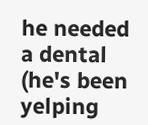he needed a dental (he's been yelping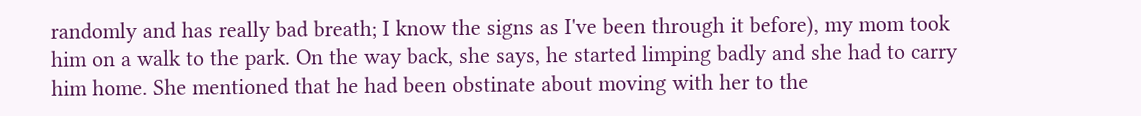randomly and has really bad breath; I know the signs as I've been through it before), my mom took him on a walk to the park. On the way back, she says, he started limping badly and she had to carry him home. She mentioned that he had been obstinate about moving with her to the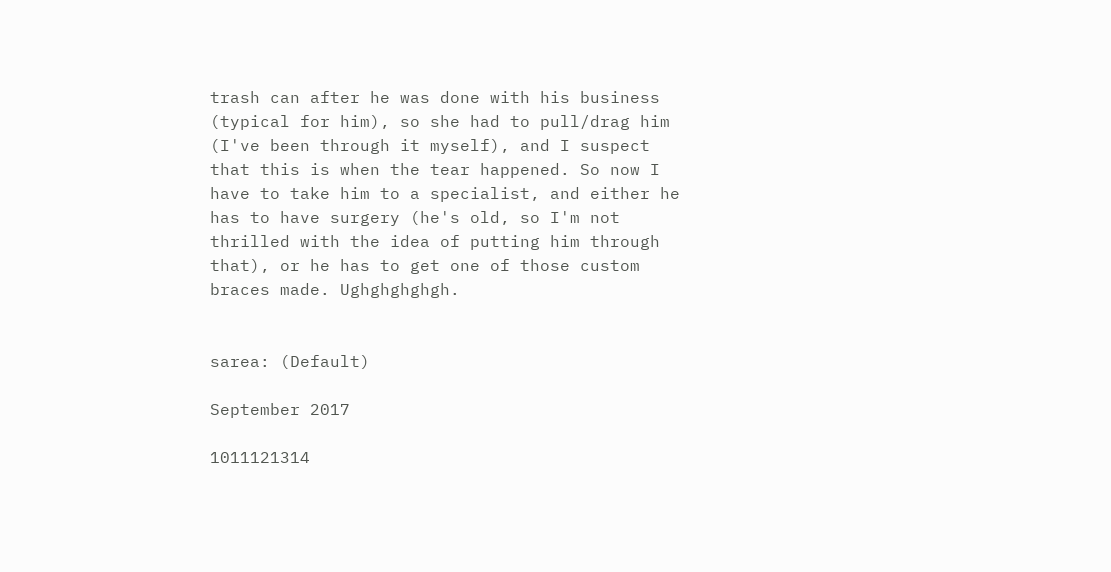trash can after he was done with his business (typical for him), so she had to pull/drag him (I've been through it myself), and I suspect that this is when the tear happened. So now I have to take him to a specialist, and either he has to have surgery (he's old, so I'm not thrilled with the idea of putting him through that), or he has to get one of those custom braces made. Ughghghghgh.


sarea: (Default)

September 2017

1011121314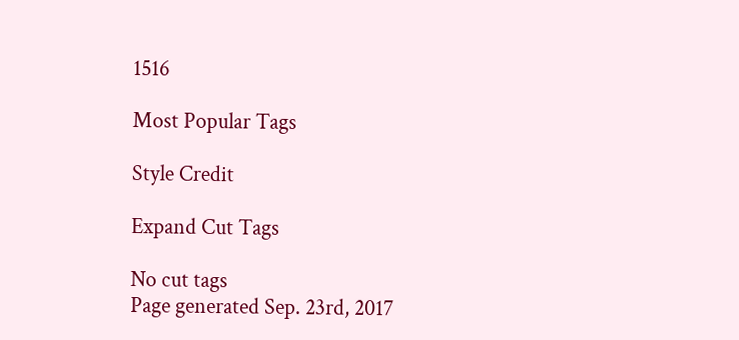1516

Most Popular Tags

Style Credit

Expand Cut Tags

No cut tags
Page generated Sep. 23rd, 2017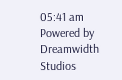05:41 am
Powered by Dreamwidth Studios